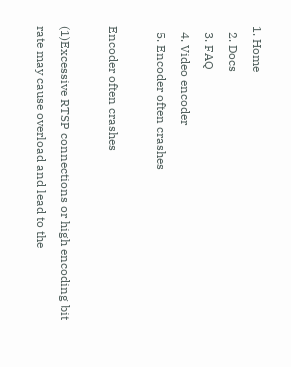1. Home
  2. Docs
  3. FAQ
  4. Video encoder
  5. Encoder often crashes

Encoder often crashes

(1)Excessive RTSP connections or high encoding bit rate may cause overload and lead to the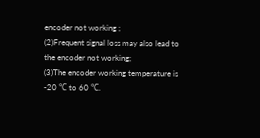encoder not working ;
(2)Frequent signal loss may also lead to the encoder not working;
(3)The encoder working temperature is -20 ℃ to 60 ℃.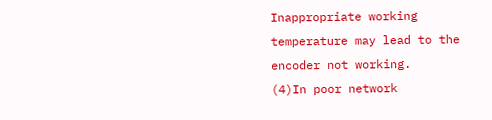Inappropriate working temperature may lead to the encoder not working.
(4)In poor network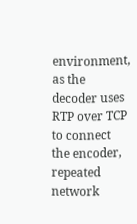environment, as the decoder uses RTP over TCP to connect the encoder, repeated network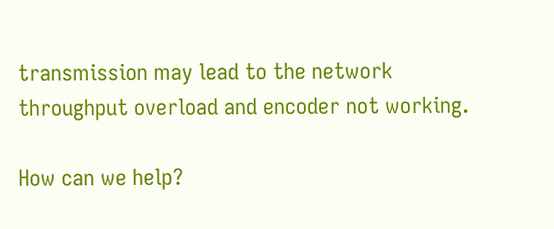transmission may lead to the network throughput overload and encoder not working.

How can we help?